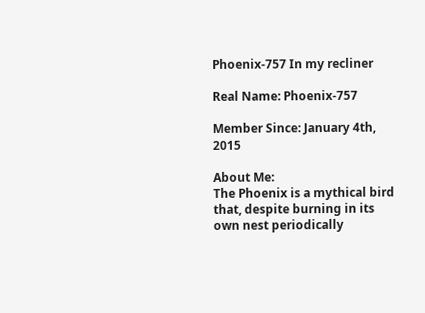Phoenix-757 In my recliner

Real Name: Phoenix-757

Member Since: January 4th, 2015

About Me:
The Phoenix is a mythical bird that, despite burning in its own nest periodically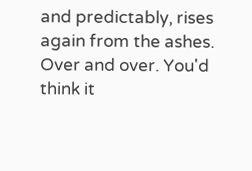and predictably, rises again from the ashes. Over and over. You'd think it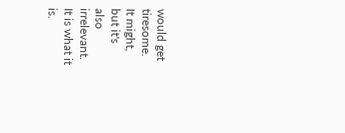would get tiresome. It might, but it's also irrelevant. It is what it is.